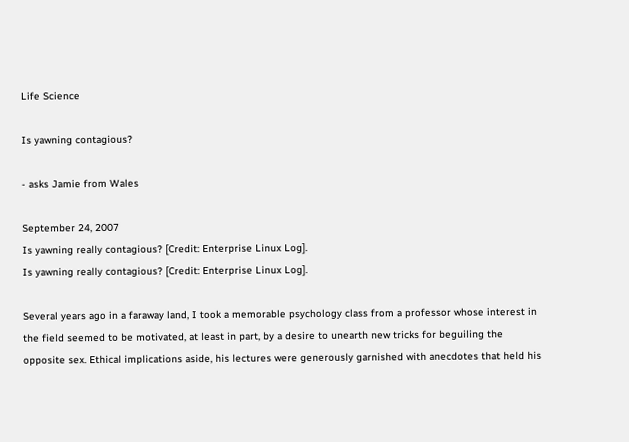Life Science

Is yawning contagious?

- asks Jamie from Wales

September 24, 2007
Is yawning really contagious? [Credit: Enterprise Linux Log].
Is yawning really contagious? [Credit: Enterprise Linux Log].

Several years ago in a faraway land, I took a memorable psychology class from a professor whose interest in the field seemed to be motivated, at least in part, by a desire to unearth new tricks for beguiling the opposite sex. Ethical implications aside, his lectures were generously garnished with anecdotes that held his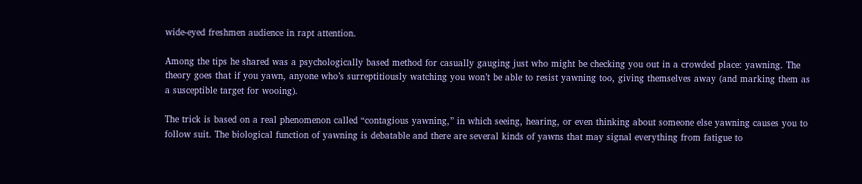wide-eyed freshmen audience in rapt attention.

Among the tips he shared was a psychologically based method for casually gauging just who might be checking you out in a crowded place: yawning. The theory goes that if you yawn, anyone who’s surreptitiously watching you won’t be able to resist yawning too, giving themselves away (and marking them as a susceptible target for wooing).

The trick is based on a real phenomenon called “contagious yawning,” in which seeing, hearing, or even thinking about someone else yawning causes you to follow suit. The biological function of yawning is debatable and there are several kinds of yawns that may signal everything from fatigue to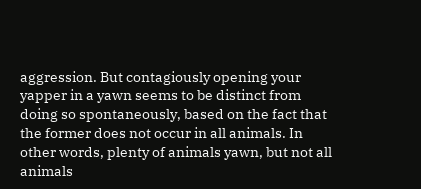aggression. But contagiously opening your yapper in a yawn seems to be distinct from doing so spontaneously, based on the fact that the former does not occur in all animals. In other words, plenty of animals yawn, but not all animals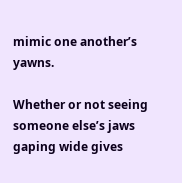mimic one another’s yawns.

Whether or not seeing someone else’s jaws gaping wide gives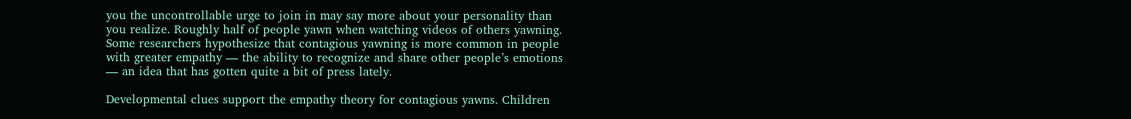you the uncontrollable urge to join in may say more about your personality than you realize. Roughly half of people yawn when watching videos of others yawning. Some researchers hypothesize that contagious yawning is more common in people with greater empathy — the ability to recognize and share other people’s emotions — an idea that has gotten quite a bit of press lately.

Developmental clues support the empathy theory for contagious yawns. Children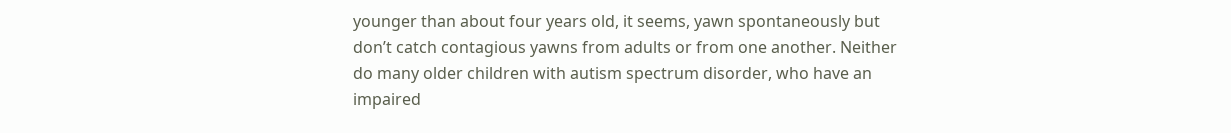younger than about four years old, it seems, yawn spontaneously but don’t catch contagious yawns from adults or from one another. Neither do many older children with autism spectrum disorder, who have an impaired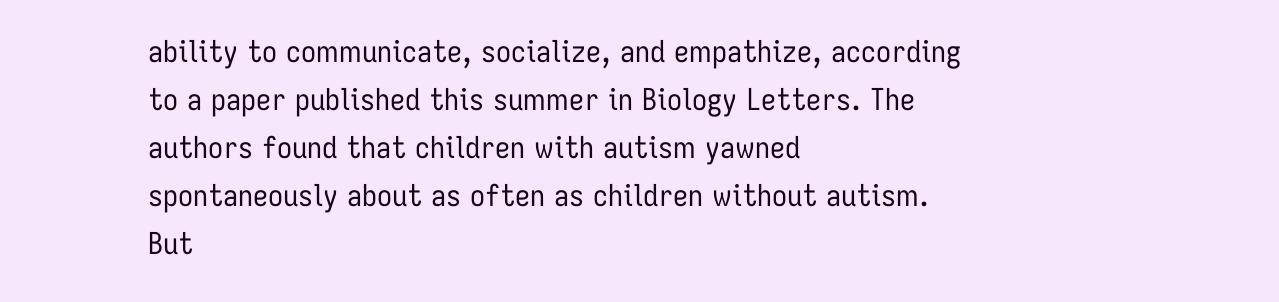ability to communicate, socialize, and empathize, according to a paper published this summer in Biology Letters. The authors found that children with autism yawned spontaneously about as often as children without autism. But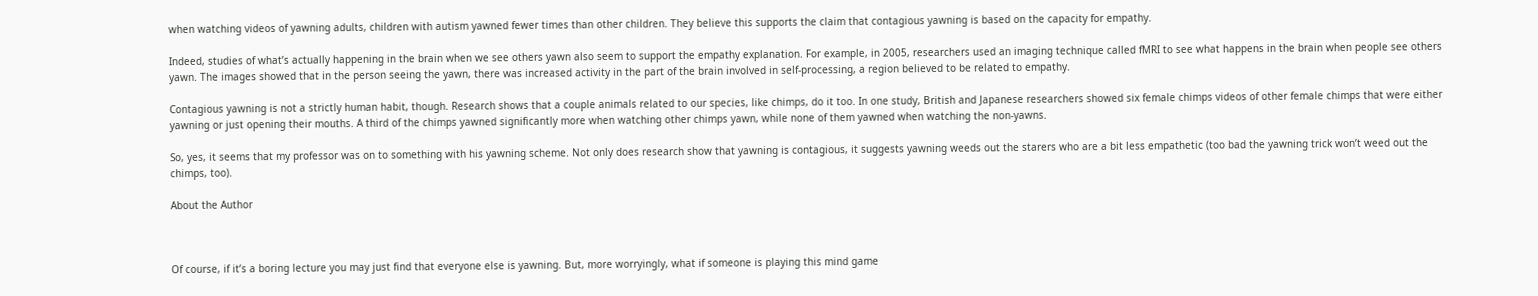when watching videos of yawning adults, children with autism yawned fewer times than other children. They believe this supports the claim that contagious yawning is based on the capacity for empathy.

Indeed, studies of what’s actually happening in the brain when we see others yawn also seem to support the empathy explanation. For example, in 2005, researchers used an imaging technique called fMRI to see what happens in the brain when people see others yawn. The images showed that in the person seeing the yawn, there was increased activity in the part of the brain involved in self-processing, a region believed to be related to empathy.

Contagious yawning is not a strictly human habit, though. Research shows that a couple animals related to our species, like chimps, do it too. In one study, British and Japanese researchers showed six female chimps videos of other female chimps that were either yawning or just opening their mouths. A third of the chimps yawned significantly more when watching other chimps yawn, while none of them yawned when watching the non-yawns.

So, yes, it seems that my professor was on to something with his yawning scheme. Not only does research show that yawning is contagious, it suggests yawning weeds out the starers who are a bit less empathetic (too bad the yawning trick won’t weed out the chimps, too).

About the Author



Of course, if it’s a boring lecture you may just find that everyone else is yawning. But, more worryingly, what if someone is playing this mind game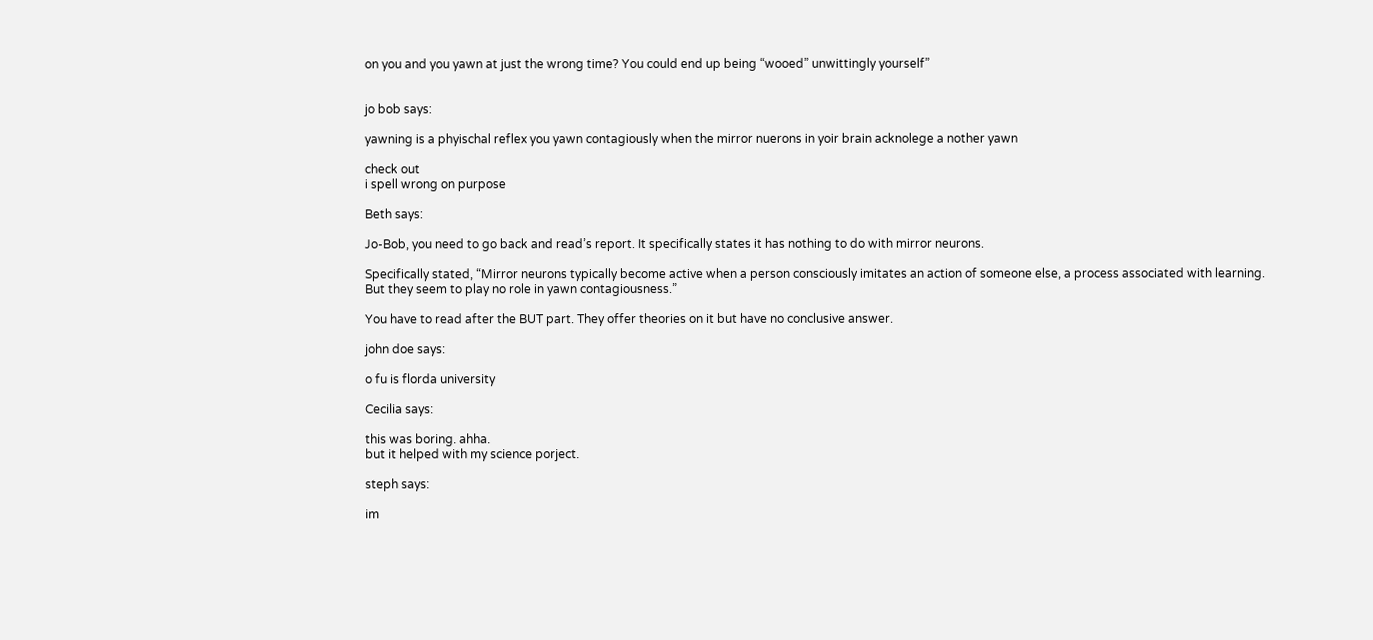on you and you yawn at just the wrong time? You could end up being “wooed” unwittingly yourself”


jo bob says:

yawning is a phyischal reflex you yawn contagiously when the mirror nuerons in yoir brain acknolege a nother yawn

check out
i spell wrong on purpose

Beth says:

Jo-Bob, you need to go back and read’s report. It specifically states it has nothing to do with mirror neurons.

Specifically stated, “Mirror neurons typically become active when a person consciously imitates an action of someone else, a process associated with learning. But they seem to play no role in yawn contagiousness.”

You have to read after the BUT part. They offer theories on it but have no conclusive answer.

john doe says:

o fu is florda university

Cecilia says:

this was boring. ahha.
but it helped with my science porject.

steph says:

im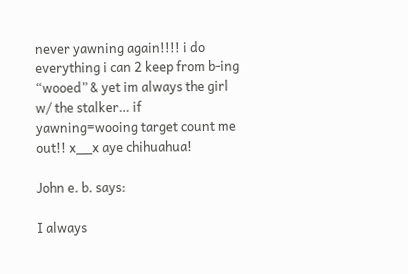never yawning again!!!! i do everything i can 2 keep from b-ing “wooed” & yet im always the girl w/ the stalker… if yawning=wooing target count me out!! x__x aye chihuahua!

John e. b. says:

I always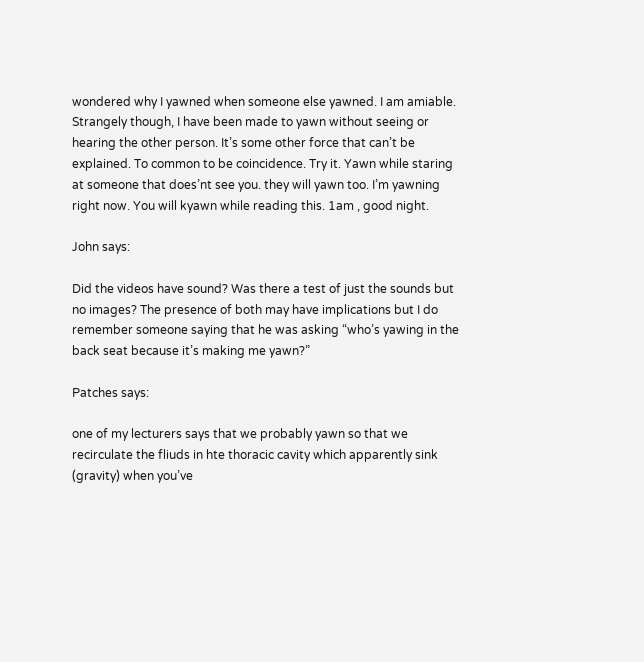wondered why I yawned when someone else yawned. I am amiable. Strangely though, I have been made to yawn without seeing or hearing the other person. It’s some other force that can’t be explained. To common to be coincidence. Try it. Yawn while staring at someone that does’nt see you. they will yawn too. I’m yawning right now. You will kyawn while reading this. 1am , good night.

John says:

Did the videos have sound? Was there a test of just the sounds but no images? The presence of both may have implications but I do remember someone saying that he was asking “who’s yawing in the back seat because it’s making me yawn?”

Patches says:

one of my lecturers says that we probably yawn so that we recirculate the fliuds in hte thoracic cavity which apparently sink (gravity) when you’ve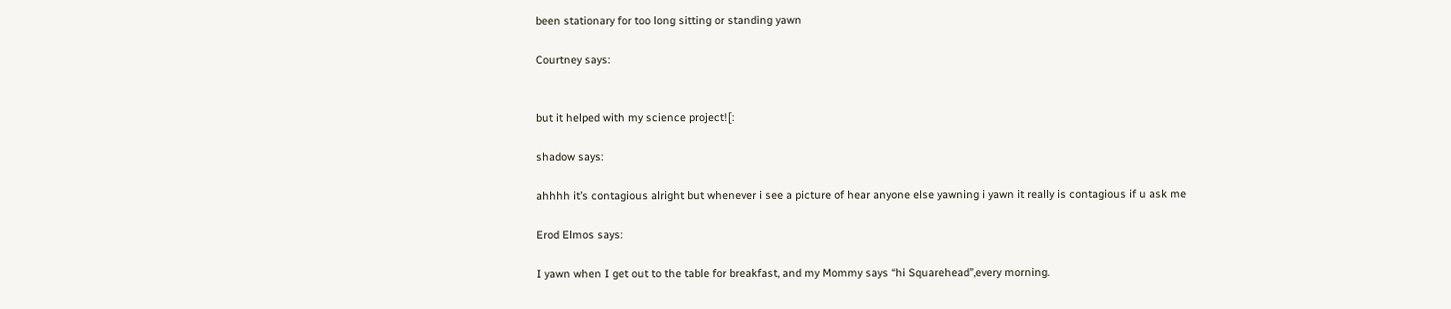been stationary for too long sitting or standing yawn

Courtney says:


but it helped with my science project![:

shadow says:

ahhhh it’s contagious alright but whenever i see a picture of hear anyone else yawning i yawn it really is contagious if u ask me

Erod Elmos says:

I yawn when I get out to the table for breakfast, and my Mommy says “hi Squarehead”,every morning.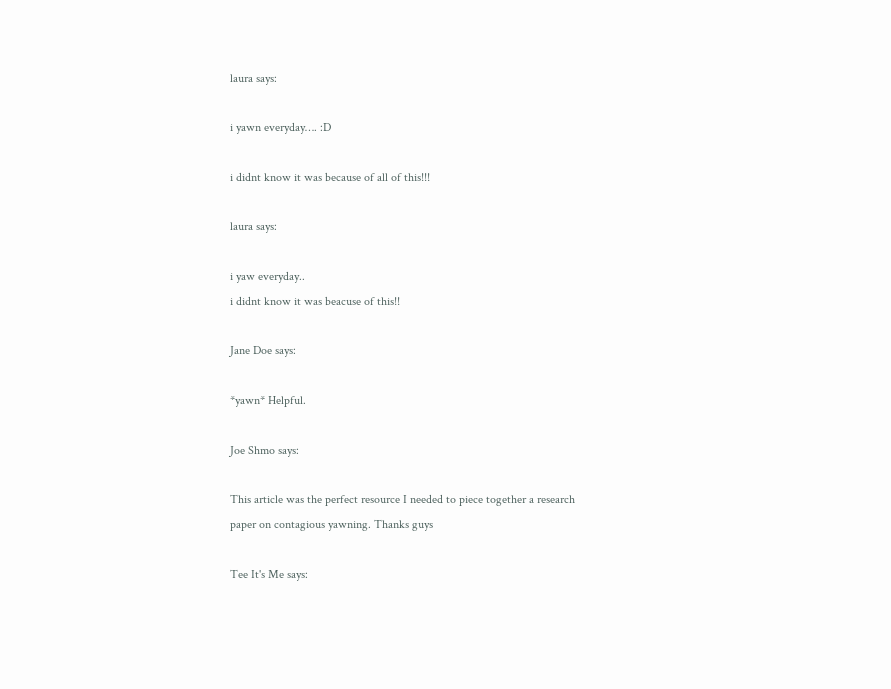laura says:

i yawn everyday…. :D

i didnt know it was because of all of this!!!

laura says:

i yaw everyday..
i didnt know it was beacuse of this!!

Jane Doe says:

*yawn* Helpful.

Joe Shmo says:

This article was the perfect resource I needed to piece together a research paper on contagious yawning. Thanks guys

Tee It's Me says: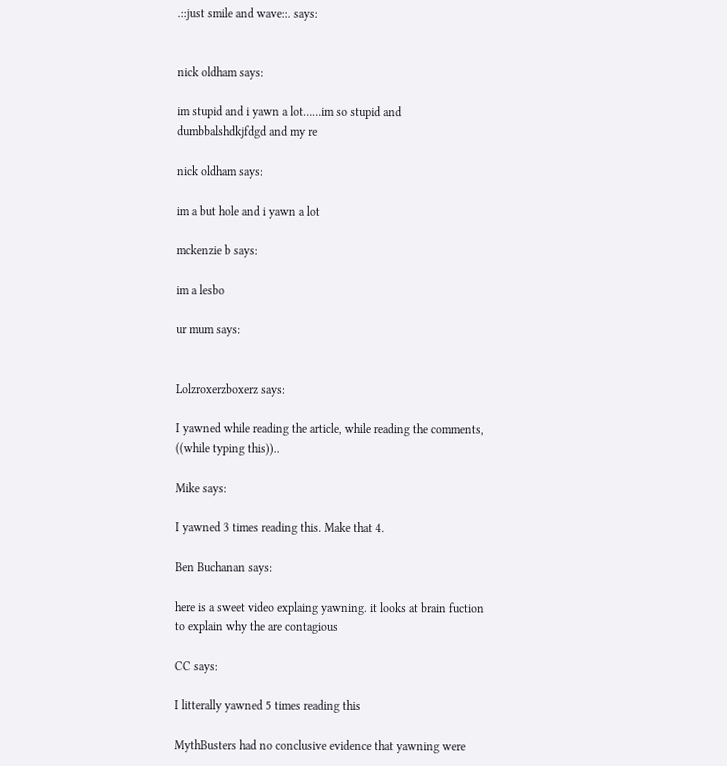.::just smile and wave::. says:


nick oldham says:

im stupid and i yawn a lot……im so stupid and dumbbalshdkjfdgd and my re

nick oldham says:

im a but hole and i yawn a lot

mckenzie b says:

im a lesbo

ur mum says:


Lolzroxerzboxerz says:

I yawned while reading the article, while reading the comments, ((while typing this))..

Mike says:

I yawned 3 times reading this. Make that 4.

Ben Buchanan says:

here is a sweet video explaing yawning. it looks at brain fuction to explain why the are contagious

CC says:

I litterally yawned 5 times reading this

MythBusters had no conclusive evidence that yawning were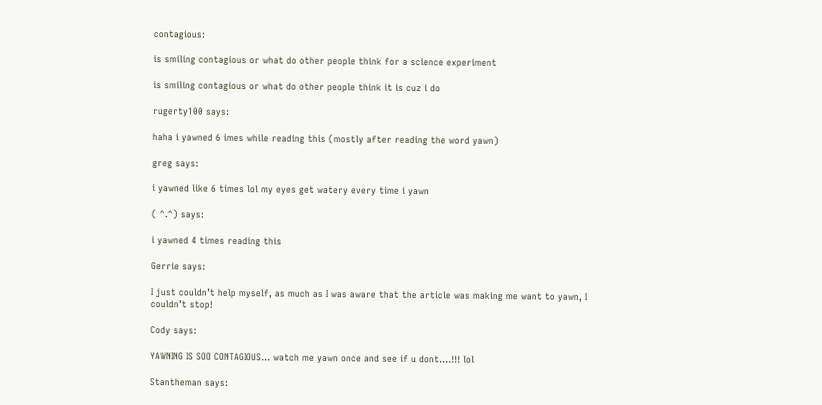contagious:

is smiling contagious or what do other people think for a science experiment

is smiling contagious or what do other people think it is cuz i do

rugerty100 says:

haha i yawned 6 imes while reading this (mostly after reading the word yawn)

greg says:

i yawned like 6 times lol my eyes get watery every time i yawn

( ^.^) says:

i yawned 4 times reading this

Gerrie says:

I just couldn’t help myself, as much as I was aware that the article was making me want to yawn, I couldn’t stop!

Cody says:

YAWNING IS SOO CONTAGIOUS… watch me yawn once and see if u dont….!!! lol

Stantheman says: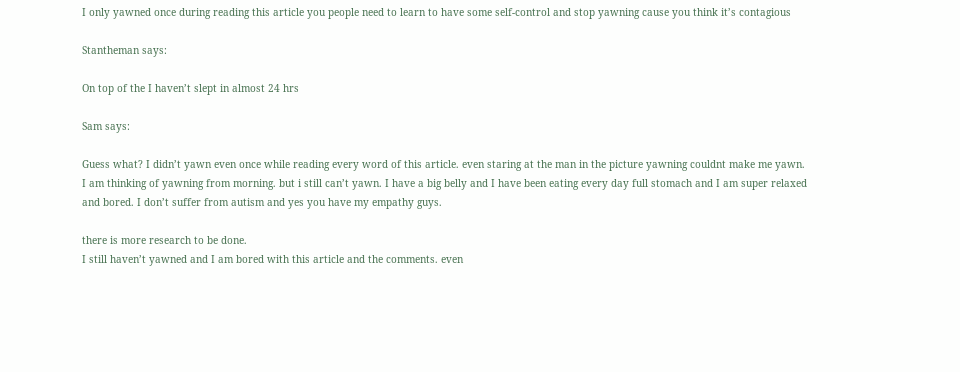I only yawned once during reading this article you people need to learn to have some self-control and stop yawning cause you think it’s contagious

Stantheman says:

On top of the I haven’t slept in almost 24 hrs

Sam says:

Guess what? I didn’t yawn even once while reading every word of this article. even staring at the man in the picture yawning couldnt make me yawn. I am thinking of yawning from morning. but i still can’t yawn. I have a big belly and I have been eating every day full stomach and I am super relaxed and bored. I don’t suffer from autism and yes you have my empathy guys.

there is more research to be done.
I still haven’t yawned and I am bored with this article and the comments. even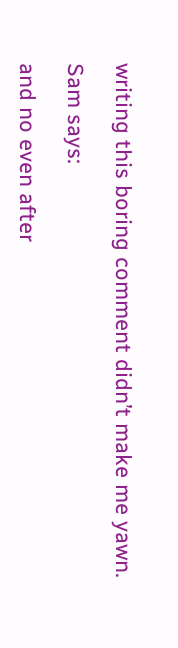writing this boring comment didn’t make me yawn.

Sam says:

and no even after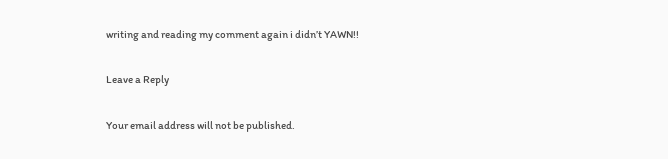writing and reading my comment again i didn’t YAWN!!

Leave a Reply

Your email address will not be published.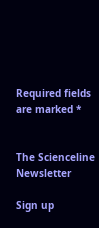Required fields are marked *


The Scienceline Newsletter

Sign up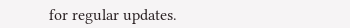for regular updates.